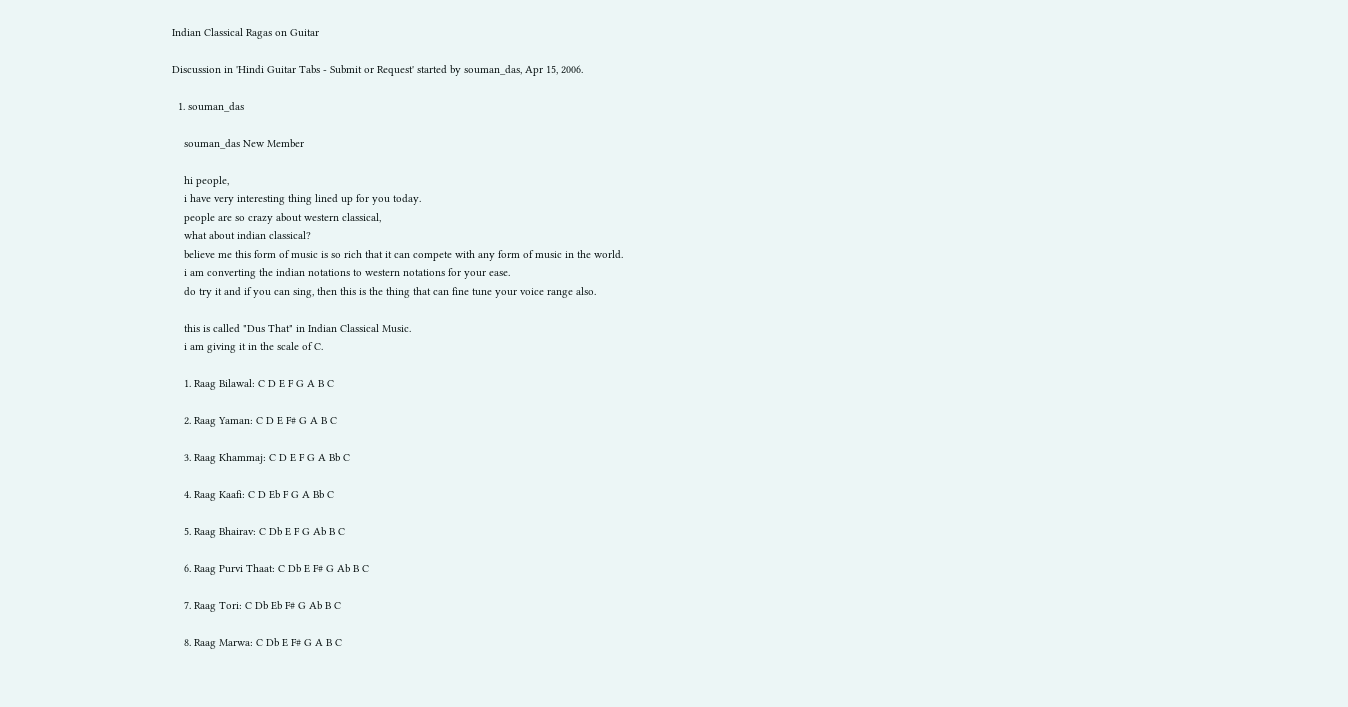Indian Classical Ragas on Guitar

Discussion in 'Hindi Guitar Tabs - Submit or Request' started by souman_das, Apr 15, 2006.

  1. souman_das

    souman_das New Member

    hi people,
    i have very interesting thing lined up for you today.
    people are so crazy about western classical,
    what about indian classical?
    believe me this form of music is so rich that it can compete with any form of music in the world.
    i am converting the indian notations to western notations for your ease.
    do try it and if you can sing, then this is the thing that can fine tune your voice range also.

    this is called "Dus That" in Indian Classical Music.
    i am giving it in the scale of C.

    1. Raag Bilawal: C D E F G A B C

    2. Raag Yaman: C D E F# G A B C

    3. Raag Khammaj: C D E F G A Bb C

    4. Raag Kaafi: C D Eb F G A Bb C

    5. Raag Bhairav: C Db E F G Ab B C

    6. Raag Purvi Thaat: C Db E F# G Ab B C

    7. Raag Tori: C Db Eb F# G Ab B C

    8. Raag Marwa: C Db E F# G A B C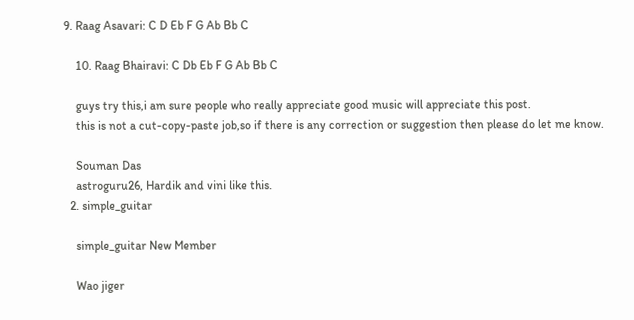9. Raag Asavari: C D Eb F G Ab Bb C

    10. Raag Bhairavi: C Db Eb F G Ab Bb C

    guys try this,i am sure people who really appreciate good music will appreciate this post.
    this is not a cut-copy-paste job,so if there is any correction or suggestion then please do let me know.

    Souman Das
    astroguru26, Hardik and vini like this.
  2. simple_guitar

    simple_guitar New Member

    Wao jiger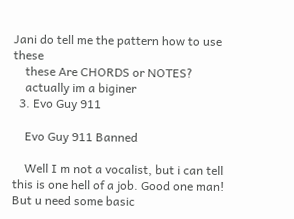Jani do tell me the pattern how to use these
    these Are CHORDS or NOTES?
    actually im a biginer
  3. Evo Guy 911

    Evo Guy 911 Banned

    Well I m not a vocalist, but i can tell this is one hell of a job. Good one man! But u need some basic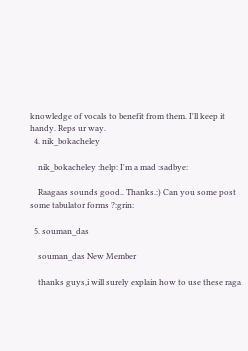knowledge of vocals to benefit from them. I'll keep it handy. Reps ur way.
  4. nik_bokacheley

    nik_bokacheley :help: I'm a mad :sadbye:

    Raagaas sounds good.. Thanks.:) Can you some post some tabulator forms ?:grin:

  5. souman_das

    souman_das New Member

    thanks guys,i will surely explain how to use these raga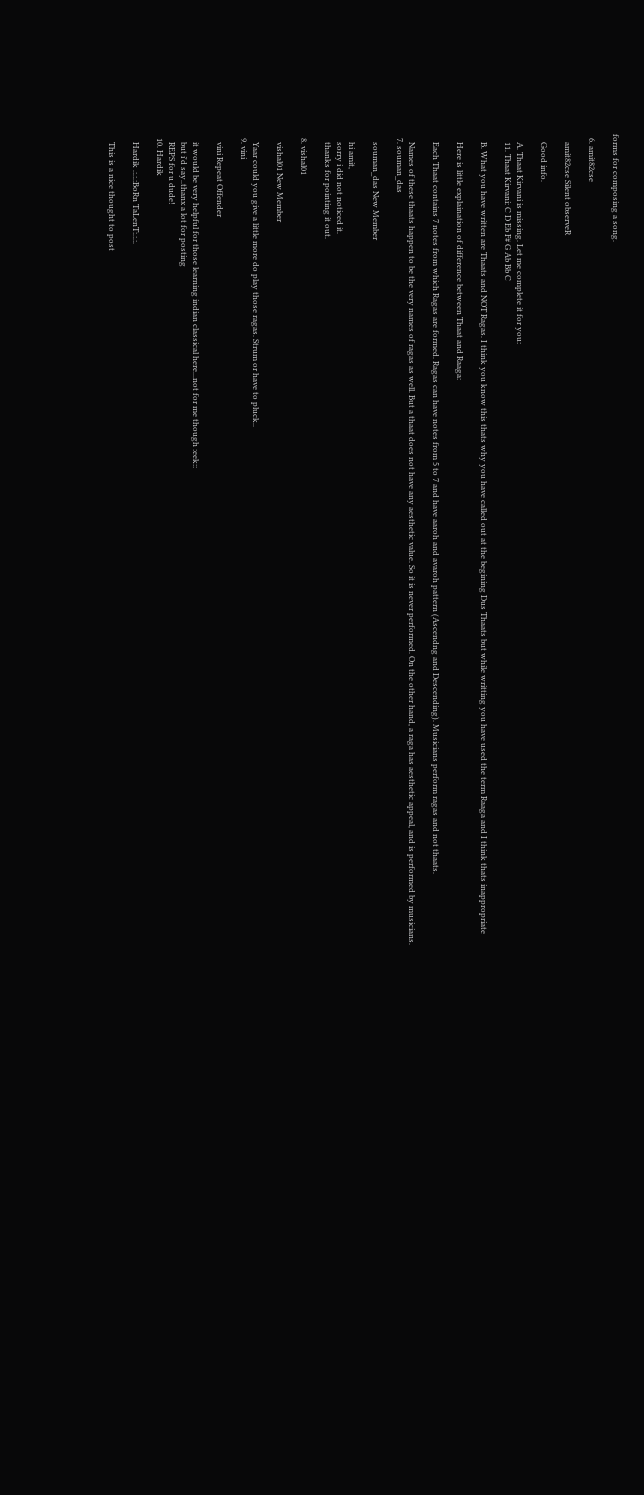forms for composing a song.

  6. amit82cse

    amit82cse Silent observeR

    Good info.

    A. Thaat Kirvani is missing. Let me complete it for you:
    11. Thaat Kirvani: C D Eb F# G Ab Bb C

    B. What you have written are Thaats and NOT Ragas. I think you know this thats why you have called out at the begining Dus Thaats but while writting you have used the term Raaga and I think thats inappropriate

    Here is little explaination of difference between Thaat and Raaga:

    Each Thaat contains 7 notes from which Ragas are formed. Ragas can have notes from 5 to 7 and have aaroh and avaroh pattern (Ascendng and Descending). Musicians perform ragas and not thaats.

    Names of these thaats happen to be the very names of ragas as well. But a thaat does not have any aesthetic value. So it is never performed. On the other hand, a raga has aesthetic appeal, and is performed by musicians.
  7. souman_das

    souman_das New Member

    hi amit,
    sorry i did not noticed it.
    thanks for pointing it out.

  8. vishal01

    vishal01 New Member

    Yaar could you give a little more do play those ragas. Strum or have to pluck..
  9. vini

    vini Repeat Offender

    it would be very helpful for those learning indian classical here...not for me though :eek::
    but i'd say..thanx a lot for posting
    REPS for u dude!
  10. Hardik

    Hardik .:.:.:BoRn TaLenT:.:.:.

    This is a nice thought to post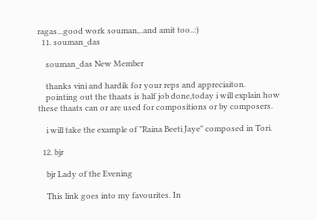ragas...good work souman,..and amit too..:)
  11. souman_das

    souman_das New Member

    thanks vini and hardik for your reps and appreciaiton.
    pointing out the thaats is half job done,today i will explain how these thaats can or are used for compositions or by composers.

    i will take the example of "Raina Beeti Jaye" composed in Tori.

  12. bjr

    bjr Lady of the Evening

    This link goes into my favourites. In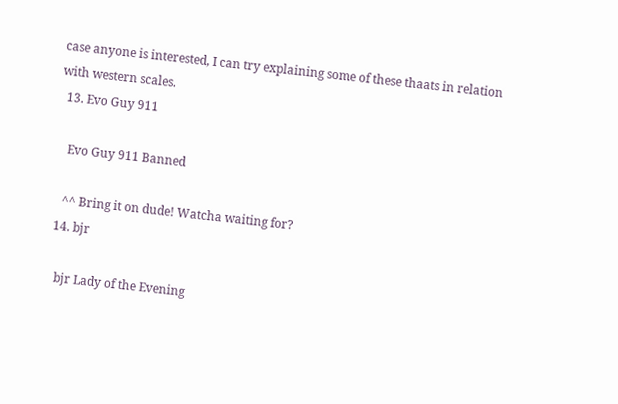case anyone is interested, I can try explaining some of these thaats in relation with western scales.
  13. Evo Guy 911

    Evo Guy 911 Banned

    ^^ Bring it on dude! Watcha waiting for?
  14. bjr

    bjr Lady of the Evening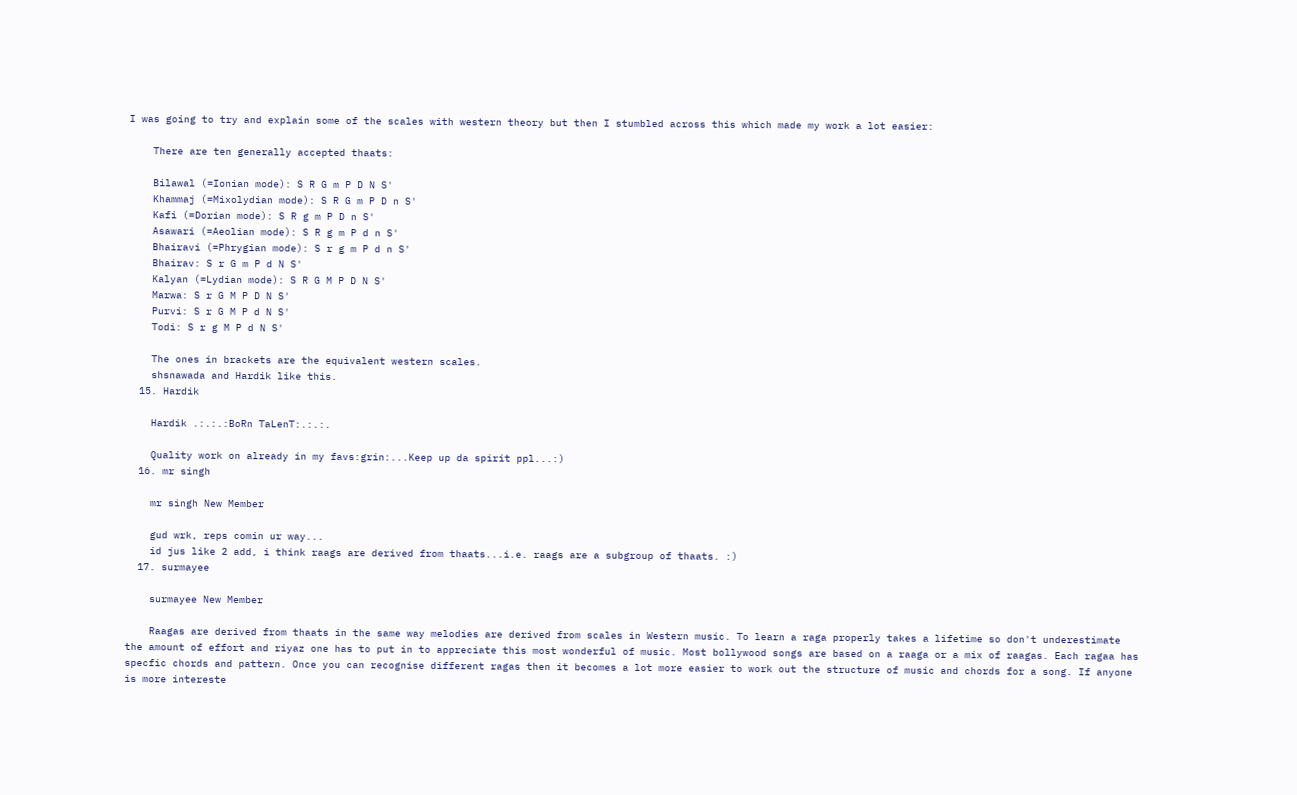I was going to try and explain some of the scales with western theory but then I stumbled across this which made my work a lot easier:

    There are ten generally accepted thaats:

    Bilawal (=Ionian mode): S R G m P D N S'
    Khammaj (=Mixolydian mode): S R G m P D n S'
    Kafi (=Dorian mode): S R g m P D n S'
    Asawari (=Aeolian mode): S R g m P d n S'
    Bhairavi (=Phrygian mode): S r g m P d n S'
    Bhairav: S r G m P d N S'
    Kalyan (=Lydian mode): S R G M P D N S'
    Marwa: S r G M P D N S'
    Purvi: S r G M P d N S'
    Todi: S r g M P d N S'

    The ones in brackets are the equivalent western scales.
    shsnawada and Hardik like this.
  15. Hardik

    Hardik .:.:.:BoRn TaLenT:.:.:.

    Quality work on already in my favs:grin:...Keep up da spirit ppl...:)
  16. mr singh

    mr singh New Member

    gud wrk, reps comin ur way...
    id jus like 2 add, i think raags are derived from thaats...i.e. raags are a subgroup of thaats. :)
  17. surmayee

    surmayee New Member

    Raagas are derived from thaats in the same way melodies are derived from scales in Western music. To learn a raga properly takes a lifetime so don't underestimate the amount of effort and riyaz one has to put in to appreciate this most wonderful of music. Most bollywood songs are based on a raaga or a mix of raagas. Each ragaa has specfic chords and pattern. Once you can recognise different ragas then it becomes a lot more easier to work out the structure of music and chords for a song. If anyone is more intereste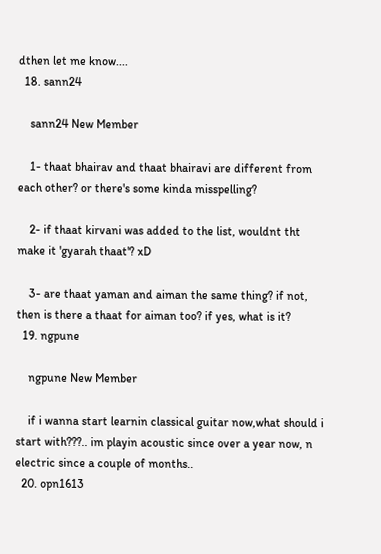dthen let me know....
  18. sann24

    sann24 New Member

    1- thaat bhairav and thaat bhairavi are different from each other? or there's some kinda misspelling?

    2- if thaat kirvani was added to the list, wouldnt tht make it 'gyarah thaat'? xD

    3- are thaat yaman and aiman the same thing? if not, then is there a thaat for aiman too? if yes, what is it?
  19. ngpune

    ngpune New Member

    if i wanna start learnin classical guitar now,what should i start with???.. im playin acoustic since over a year now, n electric since a couple of months..
  20. opn1613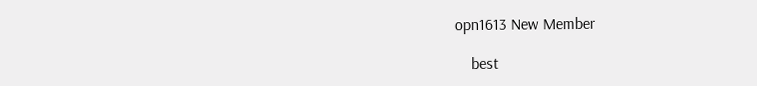opn1613 New Member

    best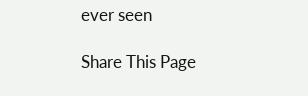ever seen

Share This Page